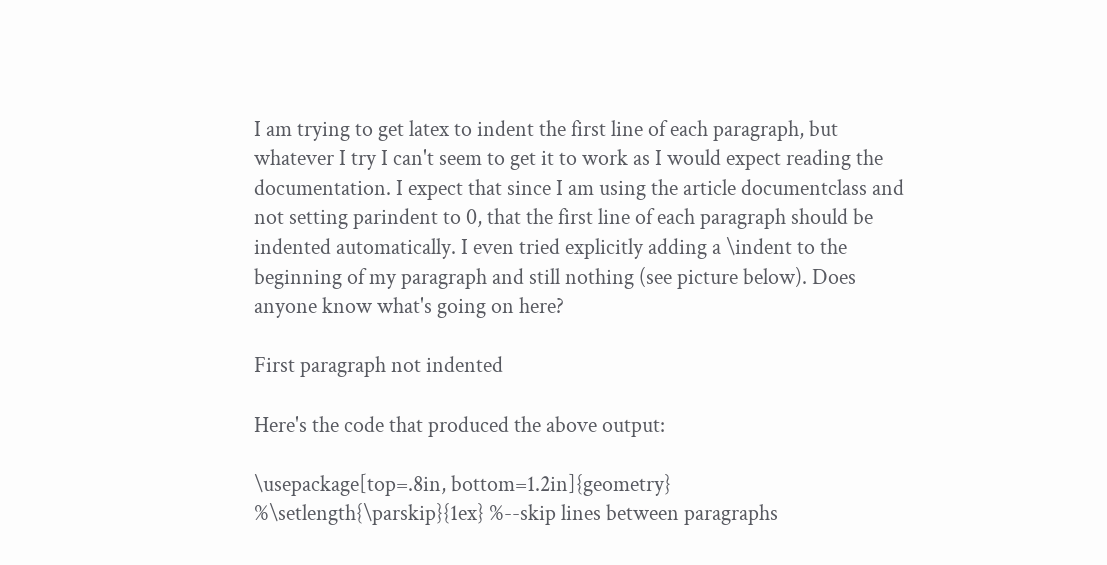I am trying to get latex to indent the first line of each paragraph, but whatever I try I can't seem to get it to work as I would expect reading the documentation. I expect that since I am using the article documentclass and not setting parindent to 0, that the first line of each paragraph should be indented automatically. I even tried explicitly adding a \indent to the beginning of my paragraph and still nothing (see picture below). Does anyone know what's going on here?

First paragraph not indented

Here's the code that produced the above output:

\usepackage[top=.8in, bottom=1.2in]{geometry}
%\setlength{\parskip}{1ex} %--skip lines between paragraphs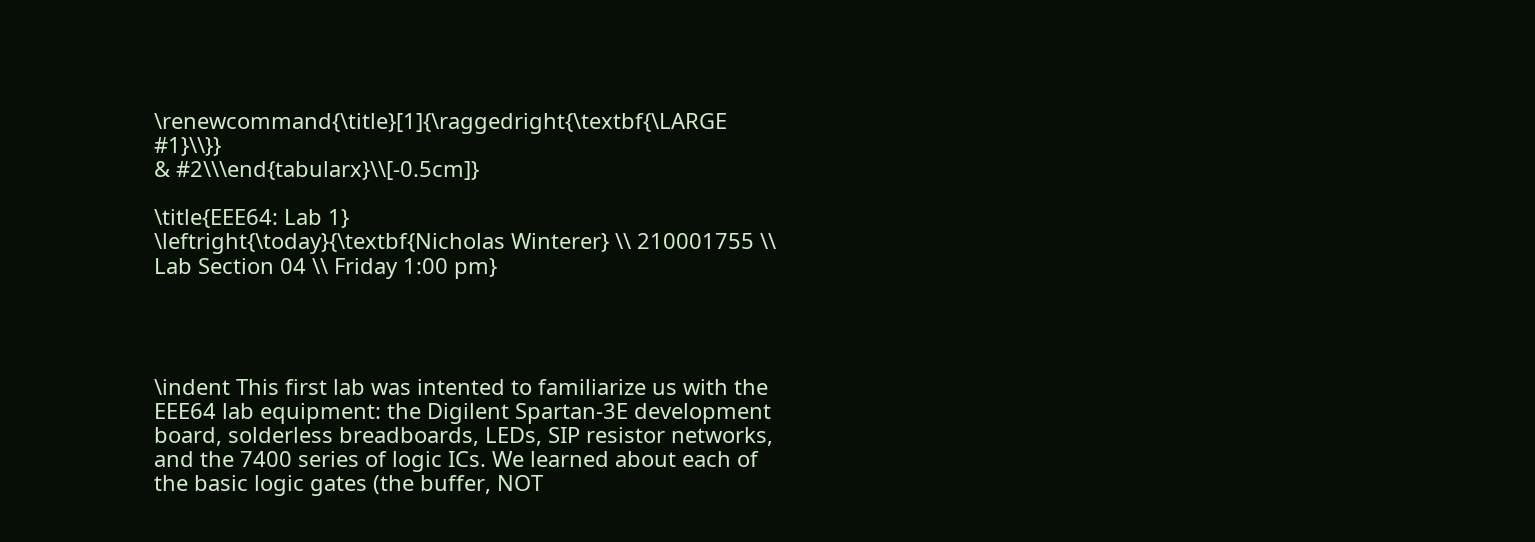\renewcommand{\title}[1]{\raggedright{\textbf{\LARGE #1}\\}}
& #2\\\end{tabularx}\\[-0.5cm]}

\title{EEE64: Lab 1}
\leftright{\today}{\textbf{Nicholas Winterer} \\ 210001755 \\ Lab Section 04 \\ Friday 1:00 pm}




\indent This first lab was intented to familiarize us with the EEE64 lab equipment: the Digilent Spartan-3E development board, solderless breadboards, LEDs, SIP resistor networks, and the 7400 series of logic ICs. We learned about each of the basic logic gates (the buffer, NOT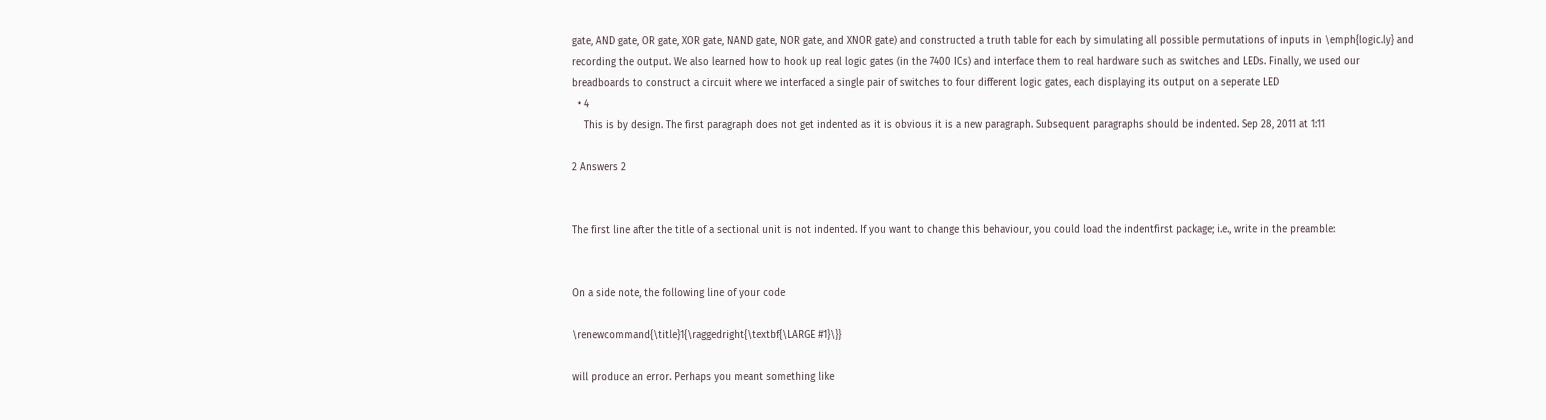gate, AND gate, OR gate, XOR gate, NAND gate, NOR gate, and XNOR gate) and constructed a truth table for each by simulating all possible permutations of inputs in \emph{logic.ly} and recording the output. We also learned how to hook up real logic gates (in the 7400 ICs) and interface them to real hardware such as switches and LEDs. Finally, we used our breadboards to construct a circuit where we interfaced a single pair of switches to four different logic gates, each displaying its output on a seperate LED
  • 4
    This is by design. The first paragraph does not get indented as it is obvious it is a new paragraph. Subsequent paragraphs should be indented. Sep 28, 2011 at 1:11

2 Answers 2


The first line after the title of a sectional unit is not indented. If you want to change this behaviour, you could load the indentfirst package; i.e., write in the preamble:


On a side note, the following line of your code

\renewcommand{\title}1{\raggedright{\textbf{\LARGE #1}\}}

will produce an error. Perhaps you meant something like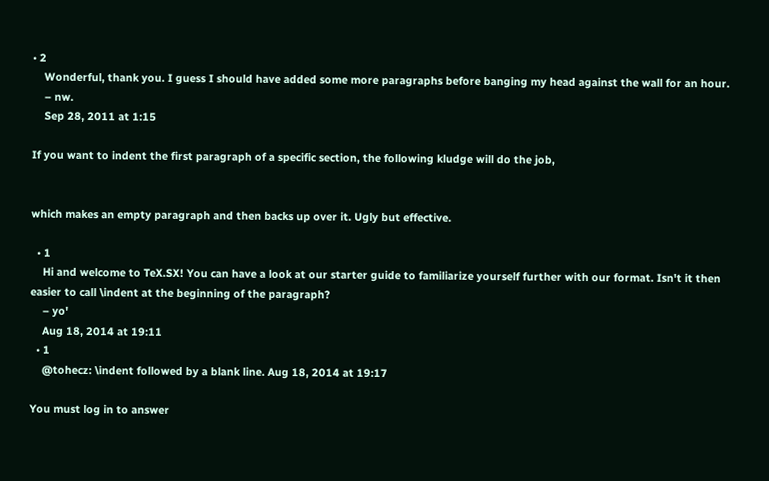• 2
    Wonderful, thank you. I guess I should have added some more paragraphs before banging my head against the wall for an hour.
    – nw.
    Sep 28, 2011 at 1:15

If you want to indent the first paragraph of a specific section, the following kludge will do the job,


which makes an empty paragraph and then backs up over it. Ugly but effective.

  • 1
    Hi and welcome to TeX.SX! You can have a look at our starter guide to familiarize yourself further with our format. Isn't it then easier to call \indent at the beginning of the paragraph?
    – yo'
    Aug 18, 2014 at 19:11
  • 1
    @tohecz: \indent followed by a blank line. Aug 18, 2014 at 19:17

You must log in to answer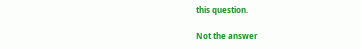this question.

Not the answer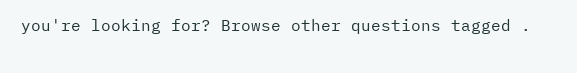you're looking for? Browse other questions tagged .